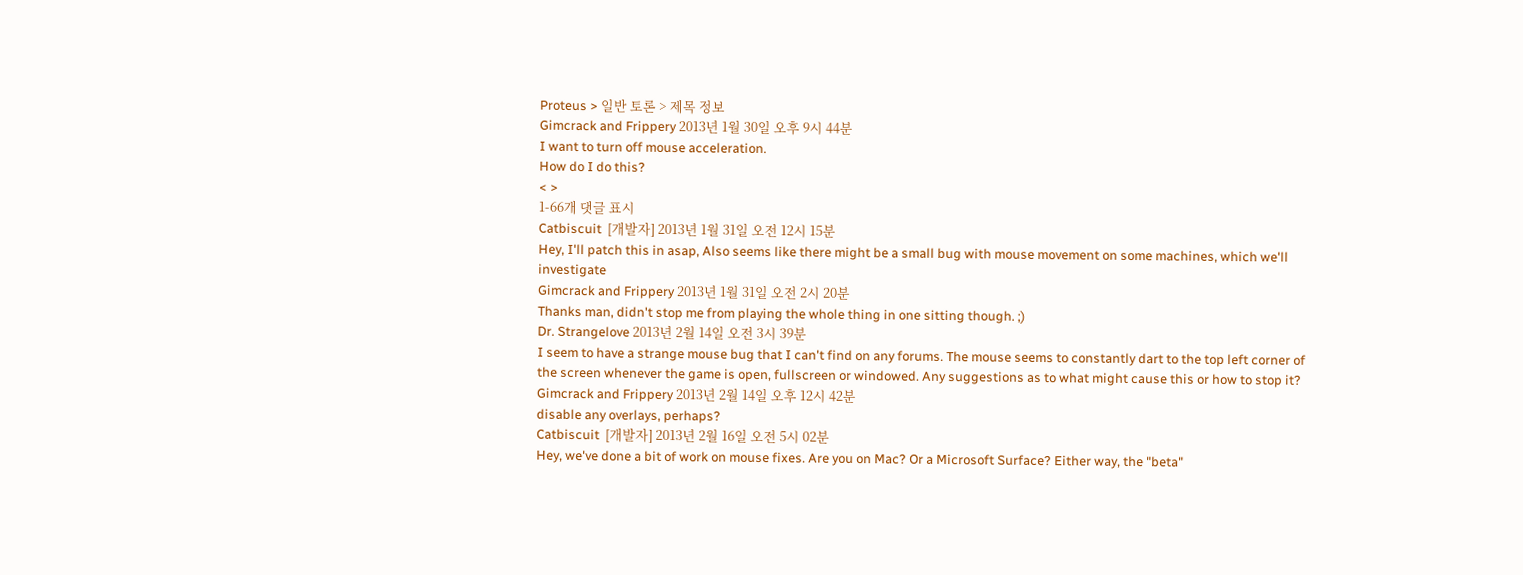Proteus > 일반 토론 > 제목 정보
Gimcrack and Frippery 2013년 1월 30일 오후 9시 44분
I want to turn off mouse acceleration.
How do I do this?
< >
1-66개 댓글 표시
Catbiscuit  [개발자] 2013년 1월 31일 오전 12시 15분
Hey, I'll patch this in asap, Also seems like there might be a small bug with mouse movement on some machines, which we'll investigate
Gimcrack and Frippery 2013년 1월 31일 오전 2시 20분
Thanks man, didn't stop me from playing the whole thing in one sitting though. ;)
Dr. Strangelove 2013년 2월 14일 오전 3시 39분
I seem to have a strange mouse bug that I can't find on any forums. The mouse seems to constantly dart to the top left corner of the screen whenever the game is open, fullscreen or windowed. Any suggestions as to what might cause this or how to stop it?
Gimcrack and Frippery 2013년 2월 14일 오후 12시 42분
disable any overlays, perhaps?
Catbiscuit  [개발자] 2013년 2월 16일 오전 5시 02분
Hey, we've done a bit of work on mouse fixes. Are you on Mac? Or a Microsoft Surface? Either way, the "beta"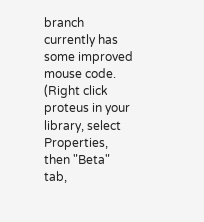branch currently has some improved mouse code. (Right click proteus in your library, select Properties, then "Beta" tab,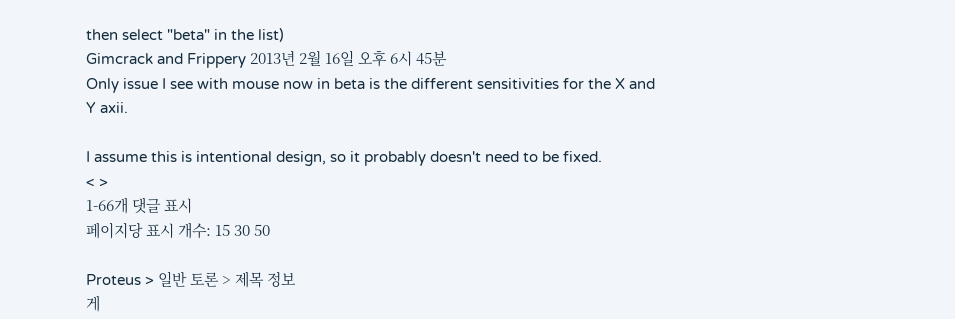then select "beta" in the list)
Gimcrack and Frippery 2013년 2월 16일 오후 6시 45분
Only issue I see with mouse now in beta is the different sensitivities for the X and Y axii.

I assume this is intentional design, so it probably doesn't need to be fixed.
< >
1-66개 댓글 표시
페이지당 표시 개수: 15 30 50

Proteus > 일반 토론 > 제목 정보
게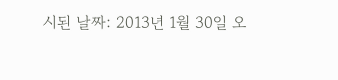시된 날짜: 2013년 1월 30일 오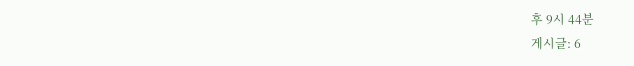후 9시 44분
게시글: 6